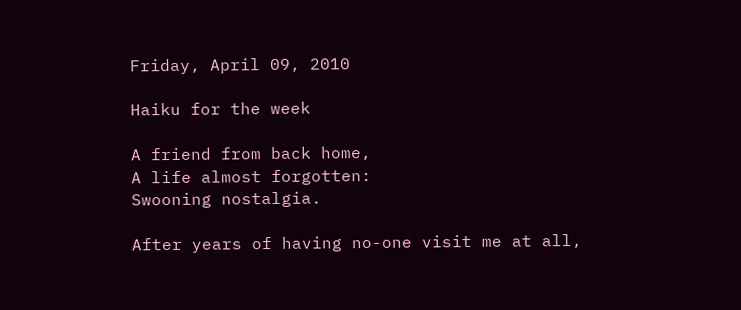Friday, April 09, 2010

Haiku for the week

A friend from back home,
A life almost forgotten:
Swooning nostalgia.

After years of having no-one visit me at all,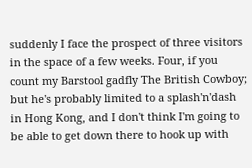suddenly I face the prospect of three visitors in the space of a few weeks. Four, if you count my Barstool gadfly The British Cowboy; but he's probably limited to a splash'n'dash in Hong Kong, and I don't think I'm going to be able to get down there to hook up with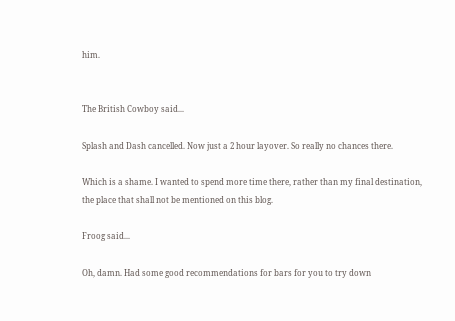him.


The British Cowboy said...

Splash and Dash cancelled. Now just a 2 hour layover. So really no chances there.

Which is a shame. I wanted to spend more time there, rather than my final destination, the place that shall not be mentioned on this blog.

Froog said...

Oh, damn. Had some good recommendations for bars for you to try down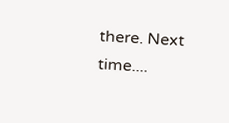there. Next time....